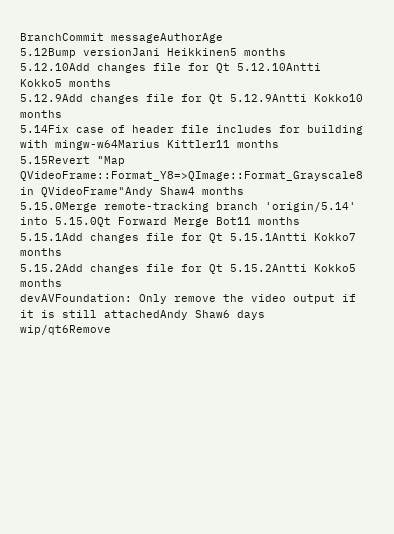BranchCommit messageAuthorAge
5.12Bump versionJani Heikkinen5 months
5.12.10Add changes file for Qt 5.12.10Antti Kokko5 months
5.12.9Add changes file for Qt 5.12.9Antti Kokko10 months
5.14Fix case of header file includes for building with mingw-w64Marius Kittler11 months
5.15Revert "Map QVideoFrame::Format_Y8=>QImage::Format_Grayscale8 in QVideoFrame"Andy Shaw4 months
5.15.0Merge remote-tracking branch 'origin/5.14' into 5.15.0Qt Forward Merge Bot11 months
5.15.1Add changes file for Qt 5.15.1Antti Kokko7 months
5.15.2Add changes file for Qt 5.15.2Antti Kokko5 months
devAVFoundation: Only remove the video output if it is still attachedAndy Shaw6 days
wip/qt6Remove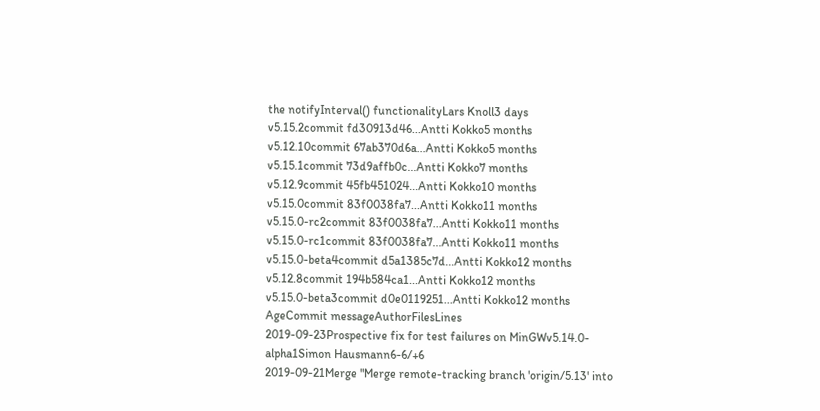the notifyInterval() functionalityLars Knoll3 days
v5.15.2commit fd30913d46...Antti Kokko5 months
v5.12.10commit 67ab370d6a...Antti Kokko5 months
v5.15.1commit 73d9affb0c...Antti Kokko7 months
v5.12.9commit 45fb451024...Antti Kokko10 months
v5.15.0commit 83f0038fa7...Antti Kokko11 months
v5.15.0-rc2commit 83f0038fa7...Antti Kokko11 months
v5.15.0-rc1commit 83f0038fa7...Antti Kokko11 months
v5.15.0-beta4commit d5a1385c7d...Antti Kokko12 months
v5.12.8commit 194b584ca1...Antti Kokko12 months
v5.15.0-beta3commit d0e0119251...Antti Kokko12 months
AgeCommit messageAuthorFilesLines
2019-09-23Prospective fix for test failures on MinGWv5.14.0-alpha1Simon Hausmann6-6/+6
2019-09-21Merge "Merge remote-tracking branch 'origin/5.13' into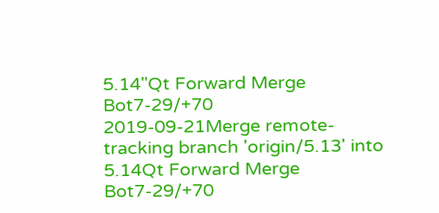5.14"Qt Forward Merge Bot7-29/+70
2019-09-21Merge remote-tracking branch 'origin/5.13' into 5.14Qt Forward Merge Bot7-29/+70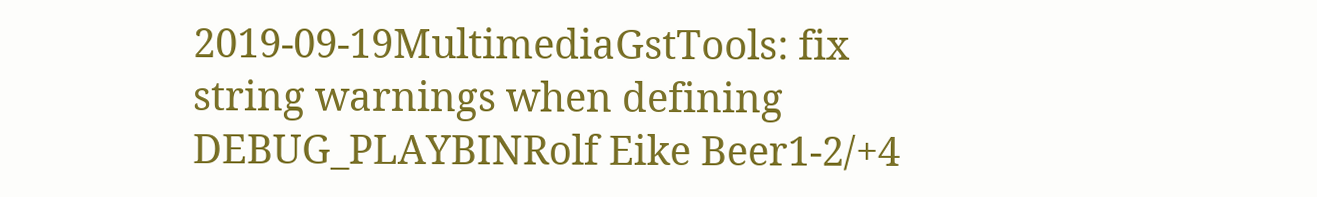2019-09-19MultimediaGstTools: fix string warnings when defining DEBUG_PLAYBINRolf Eike Beer1-2/+4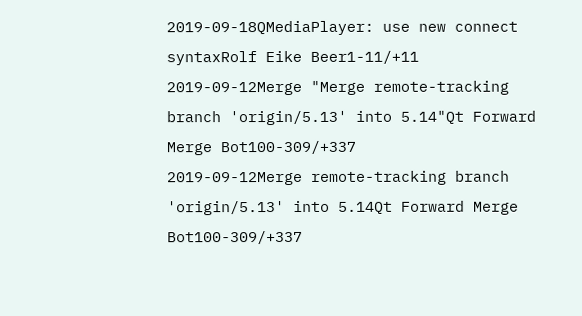2019-09-18QMediaPlayer: use new connect syntaxRolf Eike Beer1-11/+11
2019-09-12Merge "Merge remote-tracking branch 'origin/5.13' into 5.14"Qt Forward Merge Bot100-309/+337
2019-09-12Merge remote-tracking branch 'origin/5.13' into 5.14Qt Forward Merge Bot100-309/+337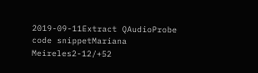2019-09-11Extract QAudioProbe code snippetMariana Meireles2-12/+52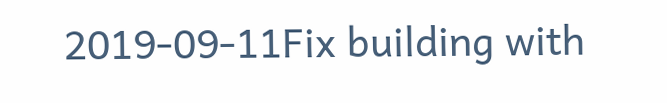2019-09-11Fix building with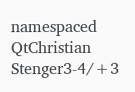namespaced QtChristian Stenger3-4/+3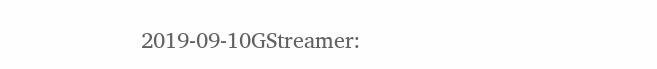2019-09-10GStreamer: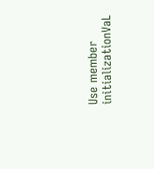Use member initializationVaL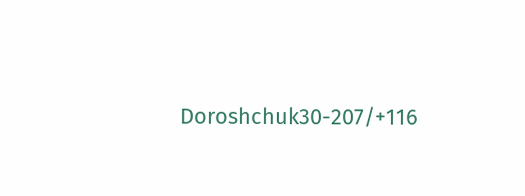Doroshchuk30-207/+116